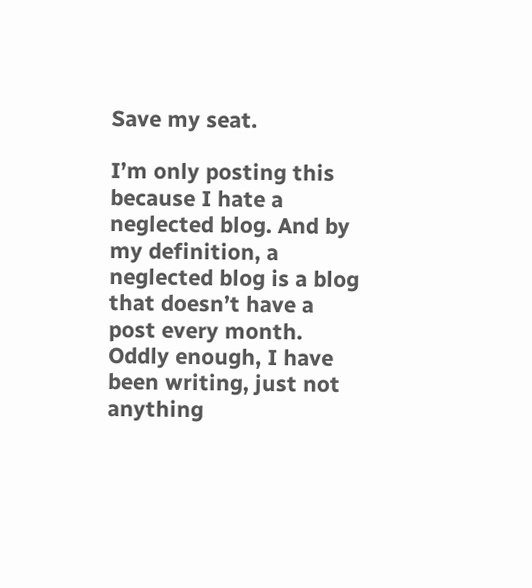Save my seat.

I’m only posting this because I hate a neglected blog. And by my definition, a neglected blog is a blog that doesn’t have a post every month. Oddly enough, I have been writing, just not anything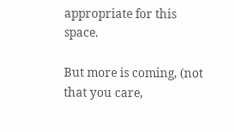appropriate for this space.

But more is coming, (not that you care,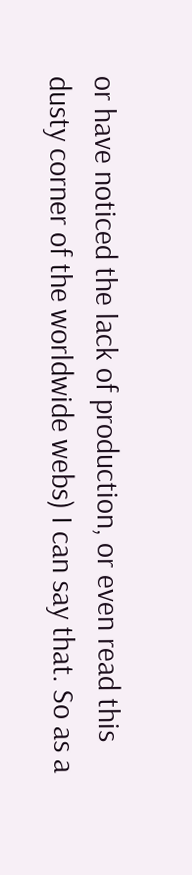or have noticed the lack of production, or even read this dusty corner of the worldwide webs) I can say that. So as a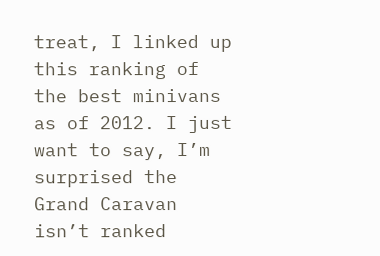treat, I linked up this ranking of the best minivans as of 2012. I just want to say, I’m surprised the Grand Caravan isn’t ranked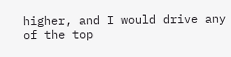higher, and I would drive any of the top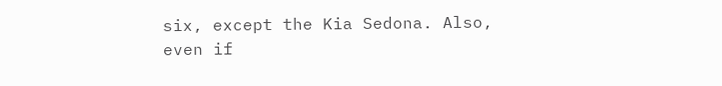six, except the Kia Sedona. Also, even if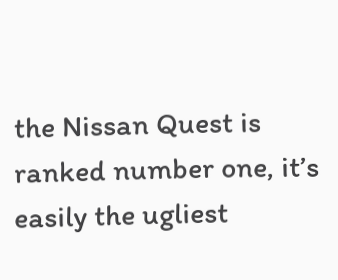the Nissan Quest is ranked number one, it’s easily the ugliest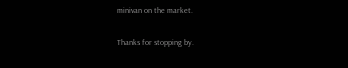minivan on the market.

Thanks for stopping by.